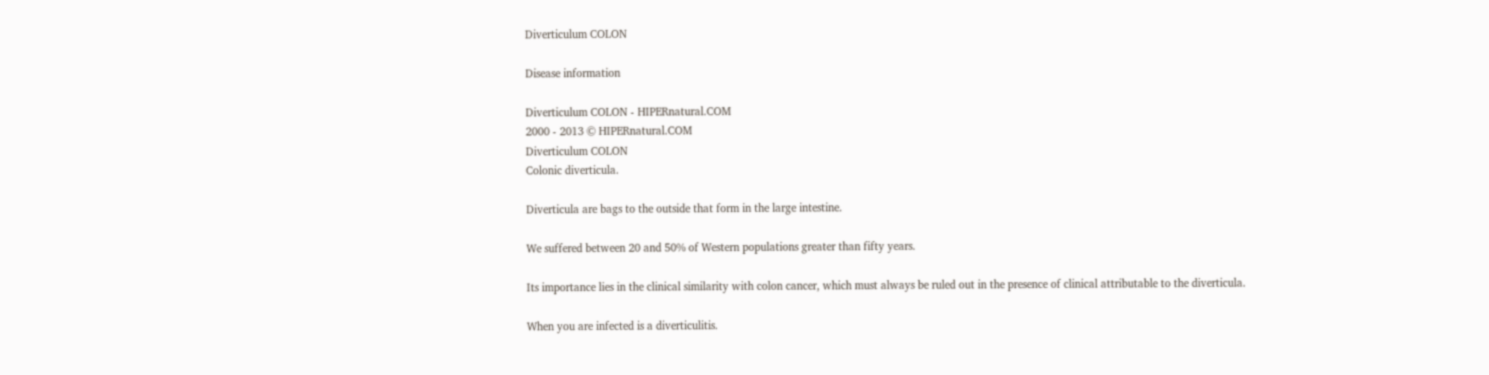Diverticulum COLON

Disease information

Diverticulum COLON - HIPERnatural.COM
2000 - 2013 © HIPERnatural.COM
Diverticulum COLON
Colonic diverticula.

Diverticula are bags to the outside that form in the large intestine.

We suffered between 20 and 50% of Western populations greater than fifty years.

Its importance lies in the clinical similarity with colon cancer, which must always be ruled out in the presence of clinical attributable to the diverticula.

When you are infected is a diverticulitis.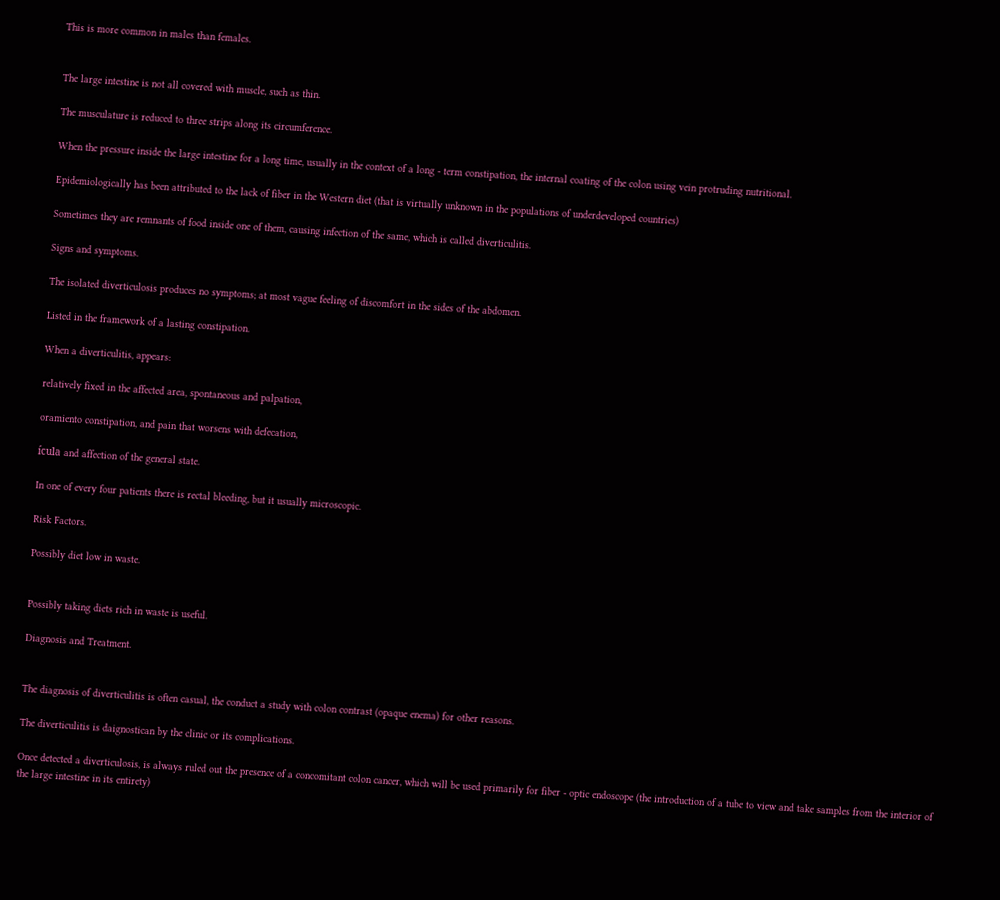This is more common in males than females.


The large intestine is not all covered with muscle, such as thin.

The musculature is reduced to three strips along its circumference.

When the pressure inside the large intestine for a long time, usually in the context of a long - term constipation, the internal coating of the colon using vein protruding nutritional.

Epidemiologically has been attributed to the lack of fiber in the Western diet (that is virtually unknown in the populations of underdeveloped countries)

Sometimes they are remnants of food inside one of them, causing infection of the same, which is called diverticulitis.

Signs and symptoms.

The isolated diverticulosis produces no symptoms; at most vague feeling of discomfort in the sides of the abdomen.

Listed in the framework of a lasting constipation.

When a diverticulitis, appears:

relatively fixed in the affected area, spontaneous and palpation,

oramiento constipation, and pain that worsens with defecation,

ícula and affection of the general state.

In one of every four patients there is rectal bleeding, but it usually microscopic.

Risk Factors.

Possibly diet low in waste.


Possibly taking diets rich in waste is useful.

Diagnosis and Treatment.


The diagnosis of diverticulitis is often casual, the conduct a study with colon contrast (opaque enema) for other reasons.

The diverticulitis is daignostican by the clinic or its complications.

Once detected a diverticulosis, is always ruled out the presence of a concomitant colon cancer, which will be used primarily for fiber - optic endoscope (the introduction of a tube to view and take samples from the interior of the large intestine in its entirety)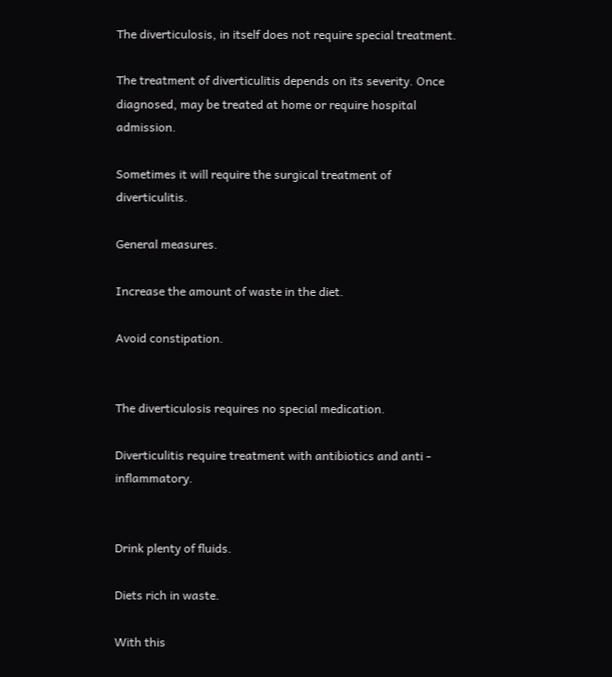The diverticulosis, in itself does not require special treatment.

The treatment of diverticulitis depends on its severity. Once diagnosed, may be treated at home or require hospital admission.

Sometimes it will require the surgical treatment of diverticulitis.

General measures.

Increase the amount of waste in the diet.

Avoid constipation.


The diverticulosis requires no special medication.

Diverticulitis require treatment with antibiotics and anti - inflammatory.


Drink plenty of fluids.

Diets rich in waste.

With this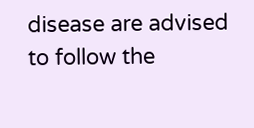disease are advised to follow the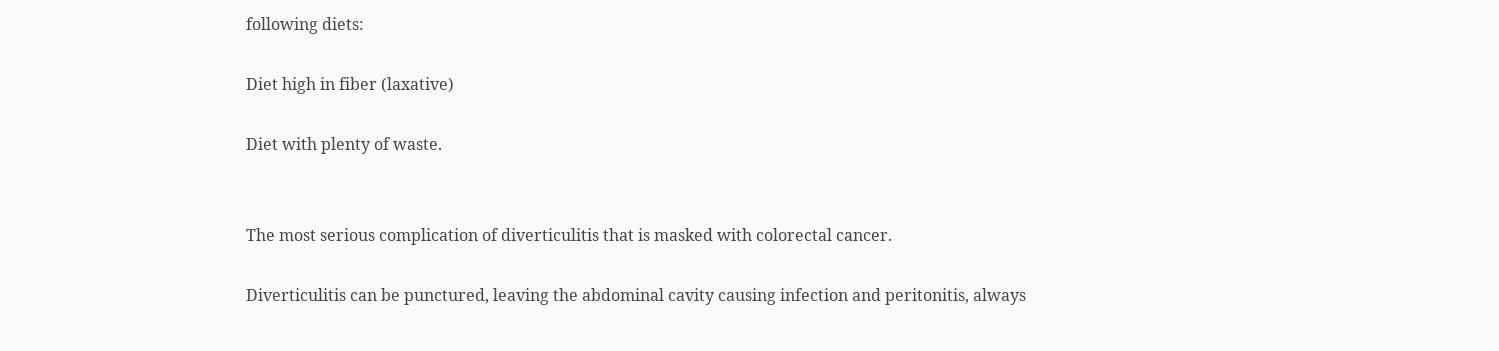following diets:

Diet high in fiber (laxative)

Diet with plenty of waste.


The most serious complication of diverticulitis that is masked with colorectal cancer.

Diverticulitis can be punctured, leaving the abdominal cavity causing infection and peritonitis, always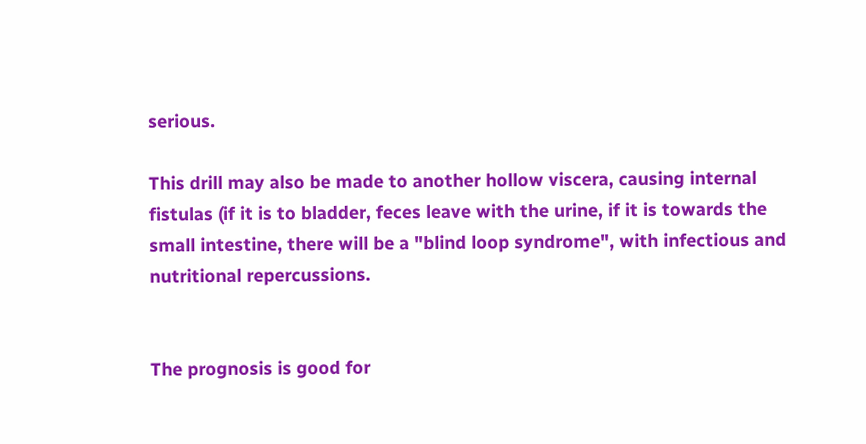serious.

This drill may also be made to another hollow viscera, causing internal fistulas (if it is to bladder, feces leave with the urine, if it is towards the small intestine, there will be a "blind loop syndrome", with infectious and nutritional repercussions.


The prognosis is good for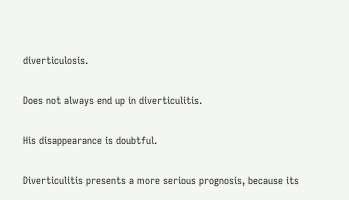diverticulosis.

Does not always end up in diverticulitis.

His disappearance is doubtful.

Diverticulitis presents a more serious prognosis, because its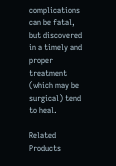complications can be fatal, but discovered in a timely and proper treatment (which may be surgical) tend to heal.

Related Products